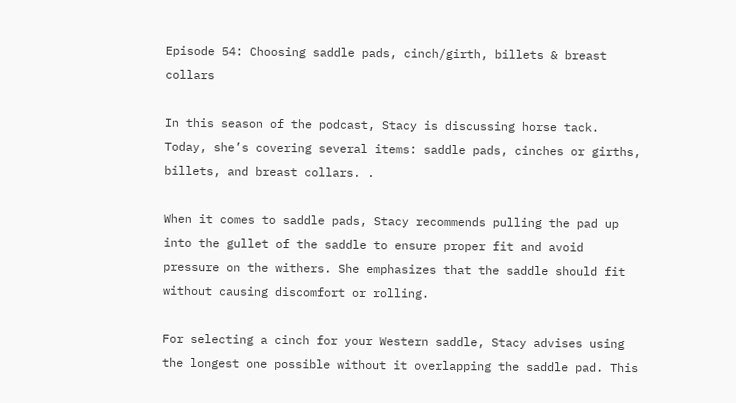Episode 54: Choosing saddle pads, cinch/girth, billets & breast collars

In this season of the podcast, Stacy is discussing horse tack. Today, she’s covering several items: saddle pads, cinches or girths, billets, and breast collars. .

When it comes to saddle pads, Stacy recommends pulling the pad up into the gullet of the saddle to ensure proper fit and avoid pressure on the withers. She emphasizes that the saddle should fit without causing discomfort or rolling.

For selecting a cinch for your Western saddle, Stacy advises using the longest one possible without it overlapping the saddle pad. This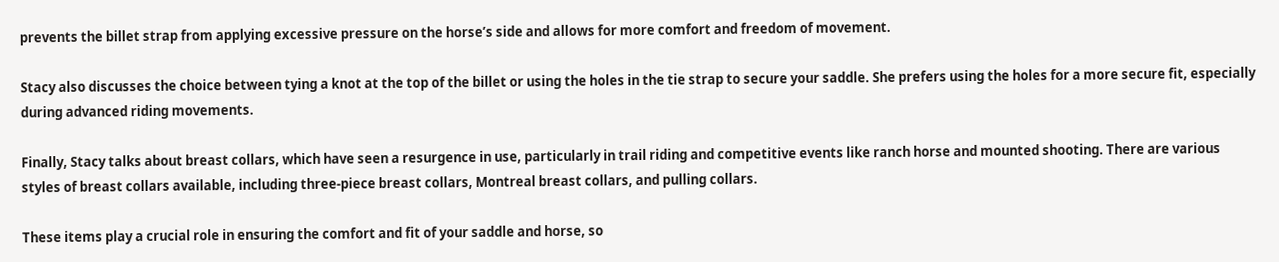prevents the billet strap from applying excessive pressure on the horse’s side and allows for more comfort and freedom of movement.

Stacy also discusses the choice between tying a knot at the top of the billet or using the holes in the tie strap to secure your saddle. She prefers using the holes for a more secure fit, especially during advanced riding movements.

Finally, Stacy talks about breast collars, which have seen a resurgence in use, particularly in trail riding and competitive events like ranch horse and mounted shooting. There are various styles of breast collars available, including three-piece breast collars, Montreal breast collars, and pulling collars.

These items play a crucial role in ensuring the comfort and fit of your saddle and horse, so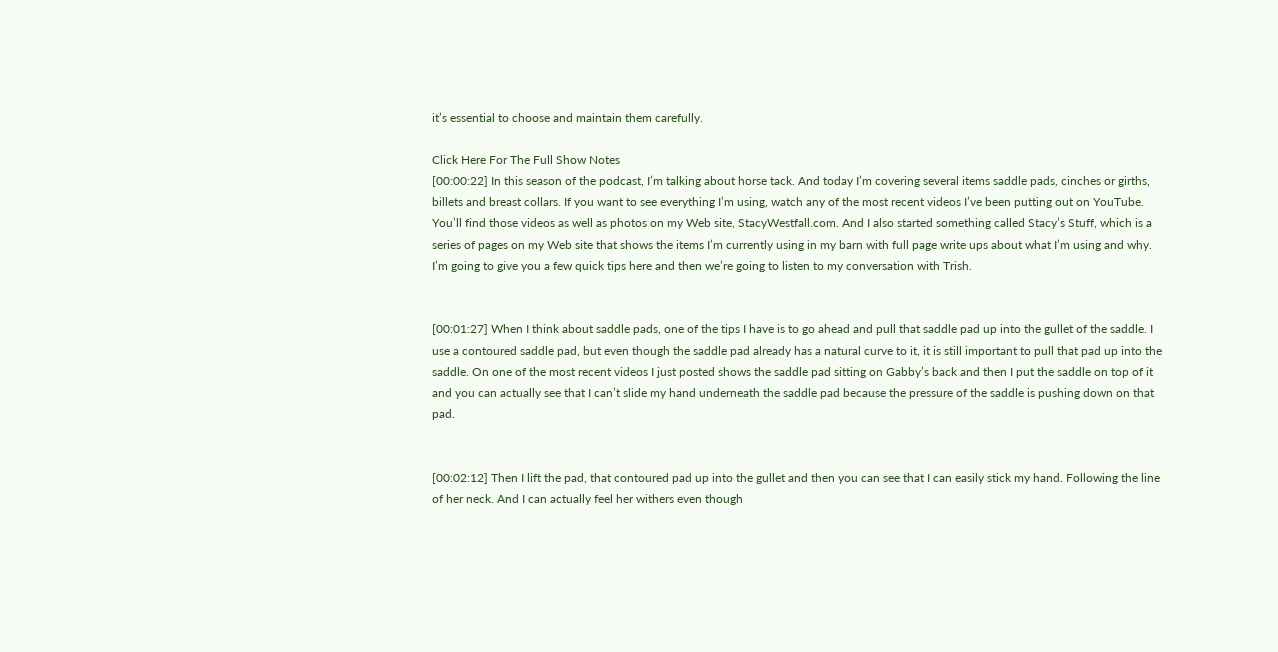it’s essential to choose and maintain them carefully.

Click Here For The Full Show Notes
[00:00:22] In this season of the podcast, I’m talking about horse tack. And today I’m covering several items saddle pads, cinches or girths, billets and breast collars. If you want to see everything I’m using, watch any of the most recent videos I’ve been putting out on YouTube. You’ll find those videos as well as photos on my Web site, StacyWestfall.com. And I also started something called Stacy’s Stuff, which is a series of pages on my Web site that shows the items I’m currently using in my barn with full page write ups about what I’m using and why. I’m going to give you a few quick tips here and then we’re going to listen to my conversation with Trish.


[00:01:27] When I think about saddle pads, one of the tips I have is to go ahead and pull that saddle pad up into the gullet of the saddle. I use a contoured saddle pad, but even though the saddle pad already has a natural curve to it, it is still important to pull that pad up into the saddle. On one of the most recent videos I just posted shows the saddle pad sitting on Gabby’s back and then I put the saddle on top of it and you can actually see that I can’t slide my hand underneath the saddle pad because the pressure of the saddle is pushing down on that pad.


[00:02:12] Then I lift the pad, that contoured pad up into the gullet and then you can see that I can easily stick my hand. Following the line of her neck. And I can actually feel her withers even though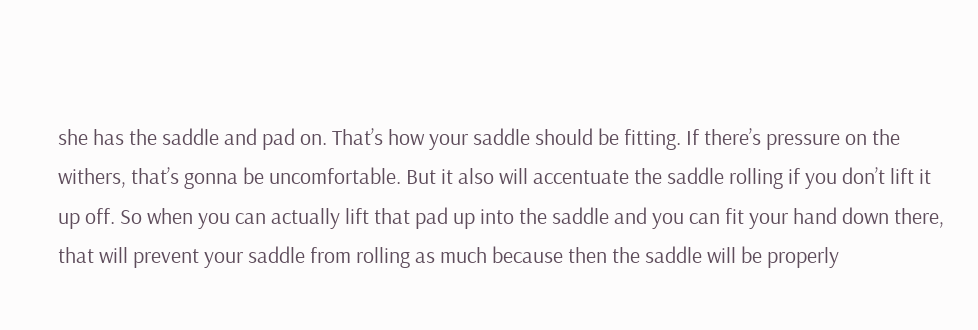she has the saddle and pad on. That’s how your saddle should be fitting. If there’s pressure on the withers, that’s gonna be uncomfortable. But it also will accentuate the saddle rolling if you don’t lift it up off. So when you can actually lift that pad up into the saddle and you can fit your hand down there, that will prevent your saddle from rolling as much because then the saddle will be properly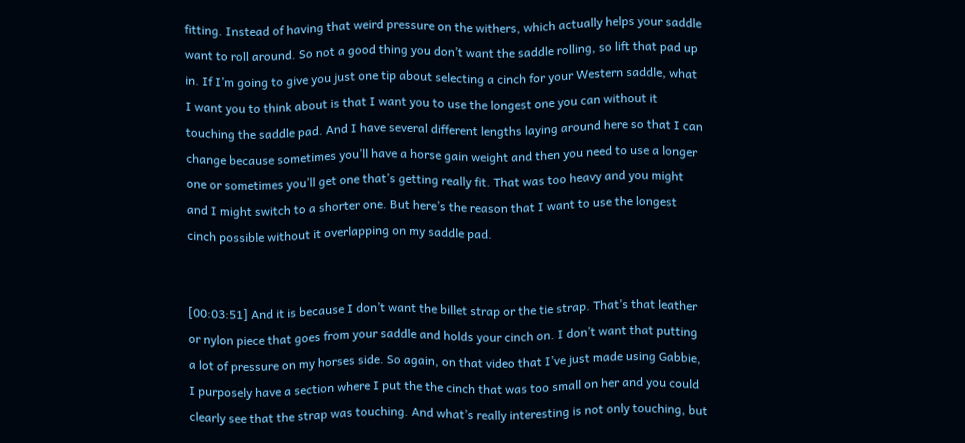fitting. Instead of having that weird pressure on the withers, which actually helps your saddle want to roll around. So not a good thing you don’t want the saddle rolling, so lift that pad up in. If I’m going to give you just one tip about selecting a cinch for your Western saddle, what I want you to think about is that I want you to use the longest one you can without it touching the saddle pad. And I have several different lengths laying around here so that I can change because sometimes you’ll have a horse gain weight and then you need to use a longer one or sometimes you’ll get one that’s getting really fit. That was too heavy and you might and I might switch to a shorter one. But here’s the reason that I want to use the longest cinch possible without it overlapping on my saddle pad.


[00:03:51] And it is because I don’t want the billet strap or the tie strap. That’s that leather or nylon piece that goes from your saddle and holds your cinch on. I don’t want that putting a lot of pressure on my horses side. So again, on that video that I’ve just made using Gabbie, I purposely have a section where I put the the cinch that was too small on her and you could clearly see that the strap was touching. And what’s really interesting is not only touching, but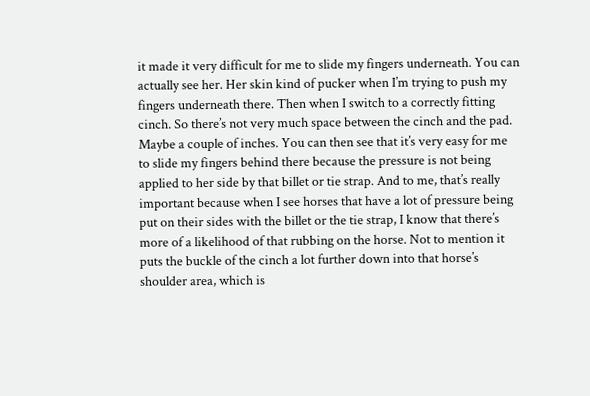it made it very difficult for me to slide my fingers underneath. You can actually see her. Her skin kind of pucker when I’m trying to push my fingers underneath there. Then when I switch to a correctly fitting cinch. So there’s not very much space between the cinch and the pad. Maybe a couple of inches. You can then see that it’s very easy for me to slide my fingers behind there because the pressure is not being applied to her side by that billet or tie strap. And to me, that’s really important because when I see horses that have a lot of pressure being put on their sides with the billet or the tie strap, I know that there’s more of a likelihood of that rubbing on the horse. Not to mention it puts the buckle of the cinch a lot further down into that horse’s shoulder area, which is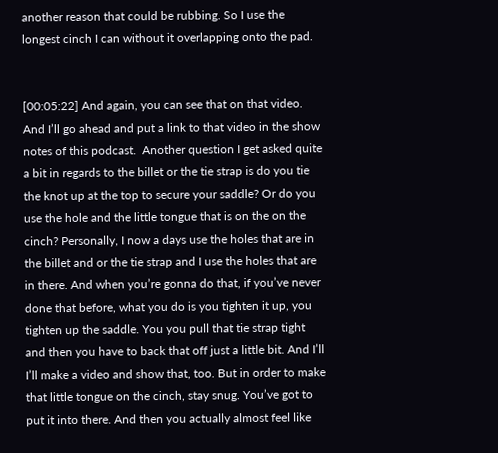another reason that could be rubbing. So I use the longest cinch I can without it overlapping onto the pad.


[00:05:22] And again, you can see that on that video. And I’ll go ahead and put a link to that video in the show notes of this podcast.  Another question I get asked quite a bit in regards to the billet or the tie strap is do you tie the knot up at the top to secure your saddle? Or do you use the hole and the little tongue that is on the on the cinch? Personally, I now a days use the holes that are in the billet and or the tie strap and I use the holes that are in there. And when you’re gonna do that, if you’ve never done that before, what you do is you tighten it up, you tighten up the saddle. You you pull that tie strap tight and then you have to back that off just a little bit. And I’ll I’ll make a video and show that, too. But in order to make that little tongue on the cinch, stay snug. You’ve got to put it into there. And then you actually almost feel like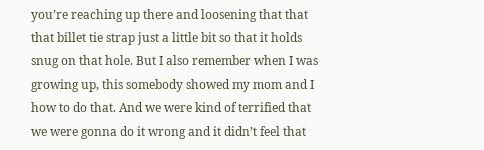you’re reaching up there and loosening that that that billet tie strap just a little bit so that it holds snug on that hole. But I also remember when I was growing up, this somebody showed my mom and I how to do that. And we were kind of terrified that we were gonna do it wrong and it didn’t feel that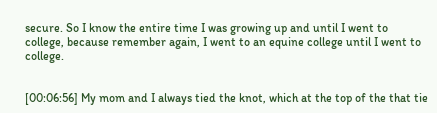secure. So I know the entire time I was growing up and until I went to college, because remember again, I went to an equine college until I went to college.


[00:06:56] My mom and I always tied the knot, which at the top of the that tie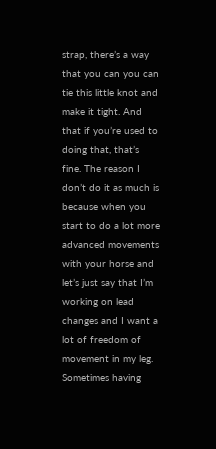strap, there’s a way that you can you can tie this little knot and make it tight. And that if you’re used to doing that, that’s fine. The reason I don’t do it as much is because when you start to do a lot more advanced movements with your horse and let’s just say that I’m working on lead changes and I want a lot of freedom of movement in my leg. Sometimes having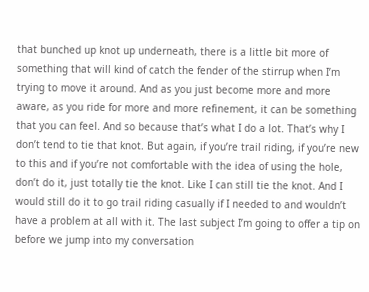that bunched up knot up underneath, there is a little bit more of something that will kind of catch the fender of the stirrup when I’m trying to move it around. And as you just become more and more aware, as you ride for more and more refinement, it can be something that you can feel. And so because that’s what I do a lot. That’s why I don’t tend to tie that knot. But again, if you’re trail riding, if you’re new to this and if you’re not comfortable with the idea of using the hole, don’t do it, just totally tie the knot. Like I can still tie the knot. And I would still do it to go trail riding casually if I needed to and wouldn’t have a problem at all with it. The last subject I’m going to offer a tip on before we jump into my conversation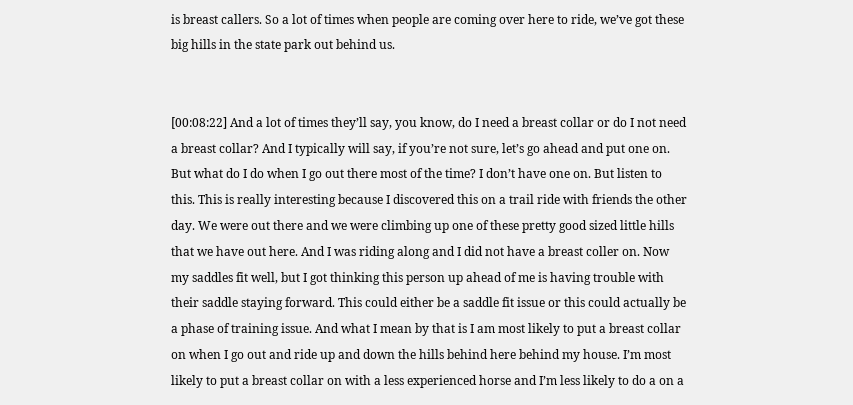is breast callers. So a lot of times when people are coming over here to ride, we’ve got these big hills in the state park out behind us.


[00:08:22] And a lot of times they’ll say, you know, do I need a breast collar or do I not need a breast collar? And I typically will say, if you’re not sure, let’s go ahead and put one on. But what do I do when I go out there most of the time? I don’t have one on. But listen to this. This is really interesting because I discovered this on a trail ride with friends the other day. We were out there and we were climbing up one of these pretty good sized little hills that we have out here. And I was riding along and I did not have a breast coller on. Now my saddles fit well, but I got thinking this person up ahead of me is having trouble with their saddle staying forward. This could either be a saddle fit issue or this could actually be a phase of training issue. And what I mean by that is I am most likely to put a breast collar on when I go out and ride up and down the hills behind here behind my house. I’m most likely to put a breast collar on with a less experienced horse and I’m less likely to do a on a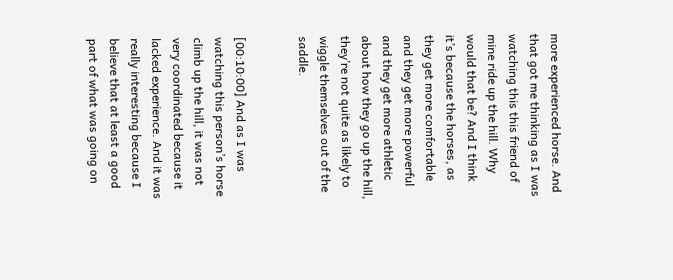more experienced horse. And that got me thinking as I was watching this this friend of mine ride up the hill. Why would that be? And I think it’s because the horses, as they get more comfortable and they get more powerful and they get more athletic about how they go up the hill, they’re not quite as likely to wiggle themselves out of the saddle.


[00:10:00] And as I was watching this person’s horse climb up the hill, it was not very coordinated because it lacked experience. And it was really interesting because I believe that at least a good part of what was going on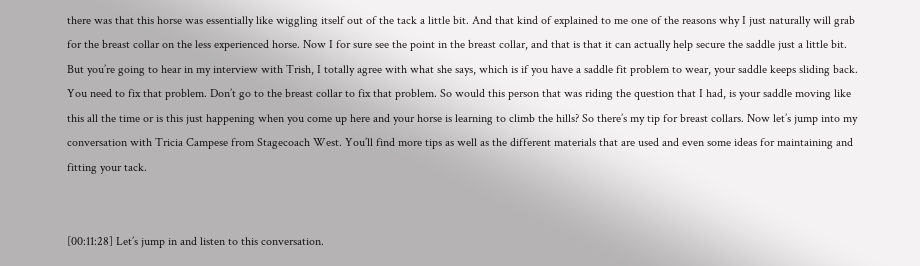there was that this horse was essentially like wiggling itself out of the tack a little bit. And that kind of explained to me one of the reasons why I just naturally will grab for the breast collar on the less experienced horse. Now I for sure see the point in the breast collar, and that is that it can actually help secure the saddle just a little bit. But you’re going to hear in my interview with Trish, I totally agree with what she says, which is if you have a saddle fit problem to wear, your saddle keeps sliding back. You need to fix that problem. Don’t go to the breast collar to fix that problem. So would this person that was riding the question that I had, is your saddle moving like this all the time or is this just happening when you come up here and your horse is learning to climb the hills? So there’s my tip for breast collars. Now let’s jump into my conversation with Tricia Campese from Stagecoach West. You’ll find more tips as well as the different materials that are used and even some ideas for maintaining and fitting your tack.


[00:11:28] Let’s jump in and listen to this conversation.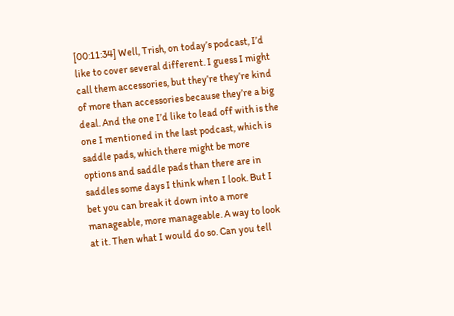[00:11:34] Well, Trish, on today’s podcast, I’d like to cover several different. I guess I might call them accessories, but they’re they’re kind of more than accessories because they’re a big deal. And the one I’d like to lead off with is the one I mentioned in the last podcast, which is saddle pads, which there might be more options and saddle pads than there are in saddles some days I think when I look. But I bet you can break it down into a more manageable, more manageable. A way to look at it. Then what I would do so. Can you tell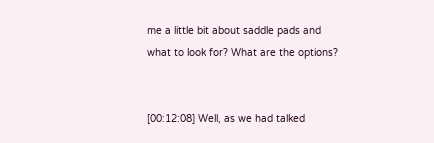me a little bit about saddle pads and what to look for? What are the options?


[00:12:08] Well, as we had talked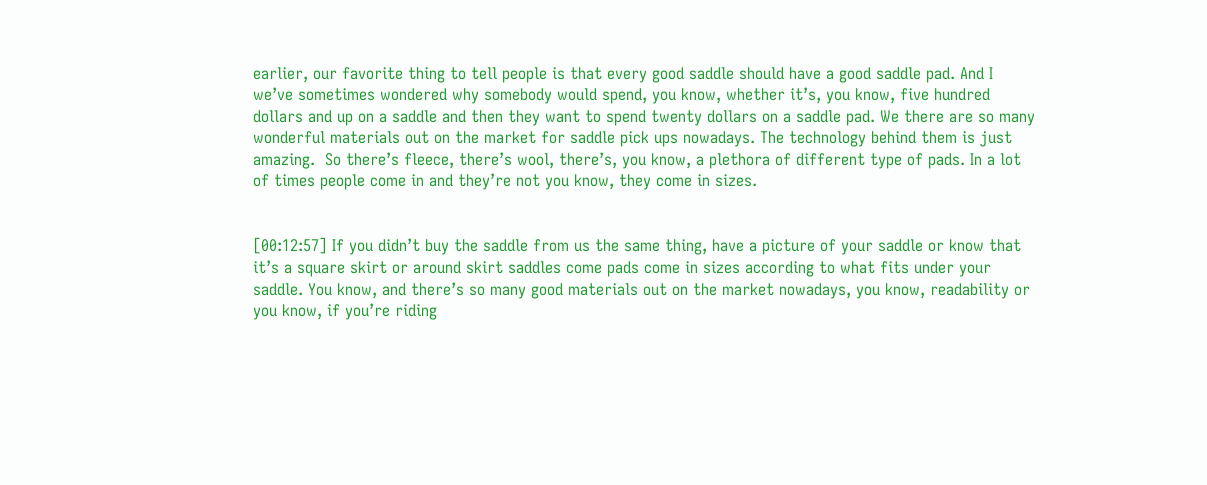earlier, our favorite thing to tell people is that every good saddle should have a good saddle pad. And I we’ve sometimes wondered why somebody would spend, you know, whether it’s, you know, five hundred dollars and up on a saddle and then they want to spend twenty dollars on a saddle pad. We there are so many wonderful materials out on the market for saddle pick ups nowadays. The technology behind them is just amazing.  So there’s fleece, there’s wool, there’s, you know, a plethora of different type of pads. In a lot of times people come in and they’re not you know, they come in sizes.


[00:12:57] If you didn’t buy the saddle from us the same thing, have a picture of your saddle or know that it’s a square skirt or around skirt saddles come pads come in sizes according to what fits under your saddle. You know, and there’s so many good materials out on the market nowadays, you know, readability or you know, if you’re riding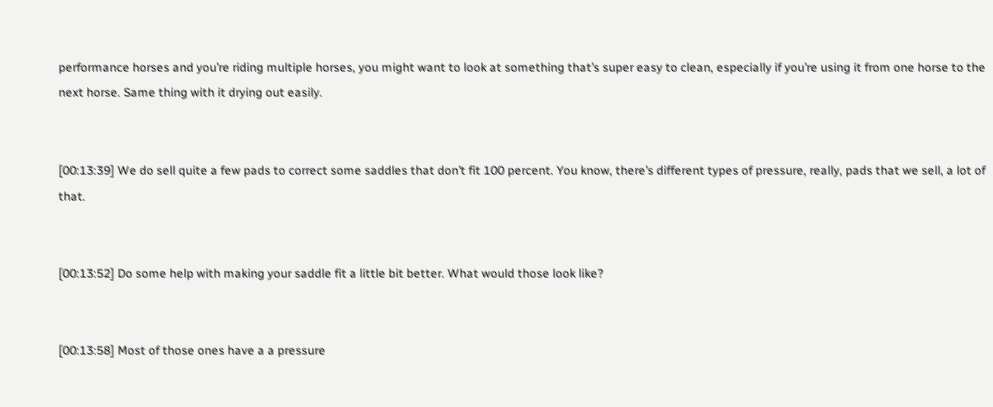performance horses and you’re riding multiple horses, you might want to look at something that’s super easy to clean, especially if you’re using it from one horse to the next horse. Same thing with it drying out easily.


[00:13:39] We do sell quite a few pads to correct some saddles that don’t fit 100 percent. You know, there’s different types of pressure, really, pads that we sell, a lot of that.


[00:13:52] Do some help with making your saddle fit a little bit better. What would those look like?


[00:13:58] Most of those ones have a a pressure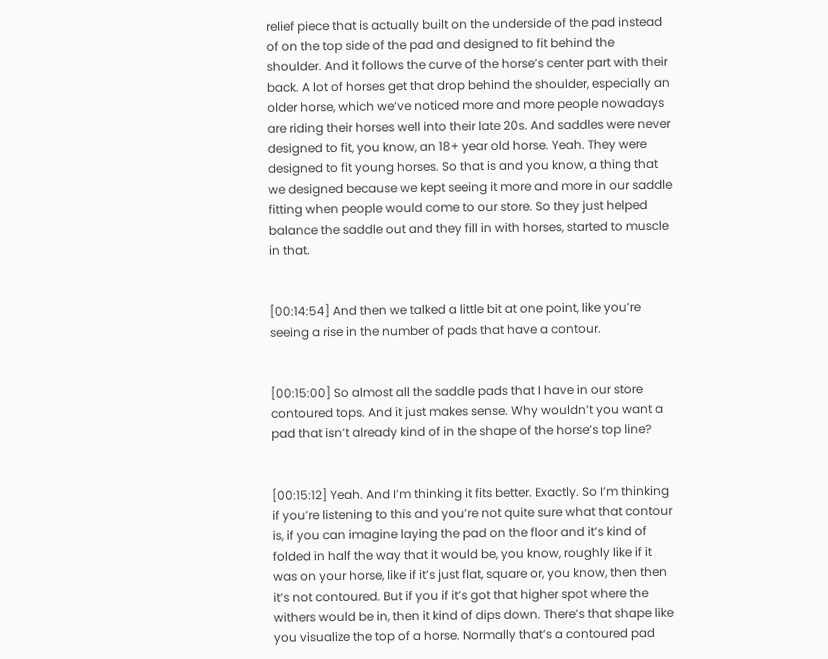relief piece that is actually built on the underside of the pad instead of on the top side of the pad and designed to fit behind the shoulder. And it follows the curve of the horse’s center part with their back. A lot of horses get that drop behind the shoulder, especially an older horse, which we’ve noticed more and more people nowadays are riding their horses well into their late 20s. And saddles were never designed to fit, you know, an 18+ year old horse. Yeah. They were designed to fit young horses. So that is and you know, a thing that we designed because we kept seeing it more and more in our saddle fitting when people would come to our store. So they just helped balance the saddle out and they fill in with horses, started to muscle in that.


[00:14:54] And then we talked a little bit at one point, like you’re seeing a rise in the number of pads that have a contour.


[00:15:00] So almost all the saddle pads that I have in our store contoured tops. And it just makes sense. Why wouldn’t you want a pad that isn’t already kind of in the shape of the horse’s top line?


[00:15:12] Yeah. And I’m thinking it fits better. Exactly. So I’m thinking if you’re listening to this and you’re not quite sure what that contour is, if you can imagine laying the pad on the floor and it’s kind of folded in half the way that it would be, you know, roughly like if it was on your horse, like if it’s just flat, square or, you know, then then it’s not contoured. But if you if it’s got that higher spot where the withers would be in, then it kind of dips down. There’s that shape like you visualize the top of a horse. Normally that’s a contoured pad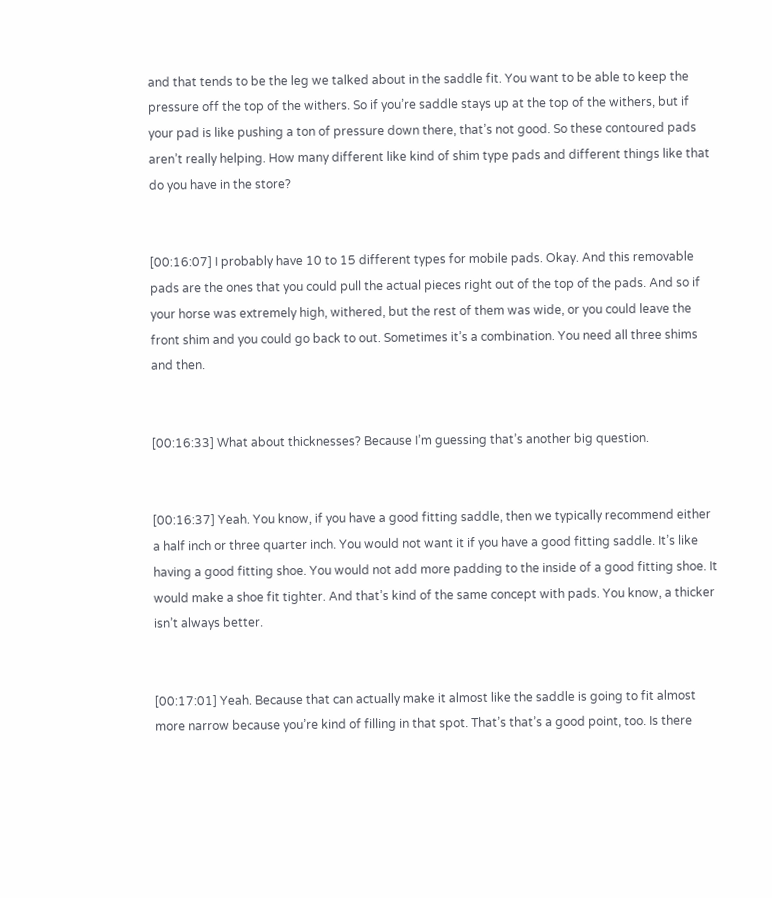and that tends to be the leg we talked about in the saddle fit. You want to be able to keep the pressure off the top of the withers. So if you’re saddle stays up at the top of the withers, but if your pad is like pushing a ton of pressure down there, that’s not good. So these contoured pads aren’t really helping. How many different like kind of shim type pads and different things like that do you have in the store?


[00:16:07] I probably have 10 to 15 different types for mobile pads. Okay. And this removable pads are the ones that you could pull the actual pieces right out of the top of the pads. And so if your horse was extremely high, withered, but the rest of them was wide, or you could leave the front shim and you could go back to out. Sometimes it’s a combination. You need all three shims and then.


[00:16:33] What about thicknesses? Because I’m guessing that’s another big question.


[00:16:37] Yeah. You know, if you have a good fitting saddle, then we typically recommend either a half inch or three quarter inch. You would not want it if you have a good fitting saddle. It’s like having a good fitting shoe. You would not add more padding to the inside of a good fitting shoe. It would make a shoe fit tighter. And that’s kind of the same concept with pads. You know, a thicker isn’t always better.


[00:17:01] Yeah. Because that can actually make it almost like the saddle is going to fit almost more narrow because you’re kind of filling in that spot. That’s that’s a good point, too. Is there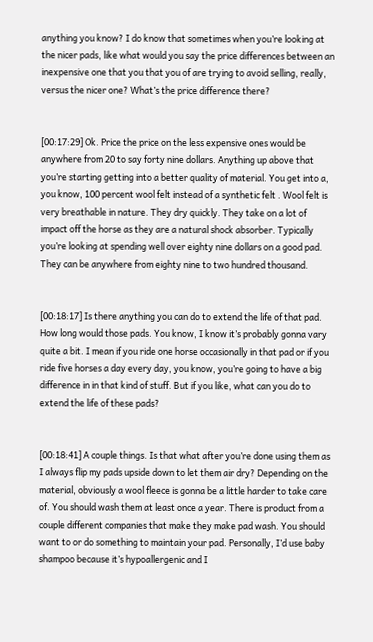anything you know? I do know that sometimes when you’re looking at the nicer pads, like what would you say the price differences between an inexpensive one that you that you of are trying to avoid selling, really, versus the nicer one? What’s the price difference there?


[00:17:29] Ok. Price the price on the less expensive ones would be anywhere from 20 to say forty nine dollars. Anything up above that you’re starting getting into a better quality of material. You get into a, you know, 100 percent wool felt instead of a synthetic felt . Wool felt is very breathable in nature. They dry quickly. They take on a lot of impact off the horse as they are a natural shock absorber. Typically you’re looking at spending well over eighty nine dollars on a good pad. They can be anywhere from eighty nine to two hundred thousand.


[00:18:17] Is there anything you can do to extend the life of that pad. How long would those pads. You know, I know it’s probably gonna vary quite a bit. I mean if you ride one horse occasionally in that pad or if you ride five horses a day every day, you know, you’re going to have a big difference in in that kind of stuff. But if you like, what can you do to extend the life of these pads?


[00:18:41] A couple things. Is that what after you’re done using them as I always flip my pads upside down to let them air dry? Depending on the material, obviously a wool fleece is gonna be a little harder to take care of. You should wash them at least once a year. There is product from a couple different companies that make they make pad wash. You should want to or do something to maintain your pad. Personally, I’d use baby shampoo because it’s hypoallergenic and I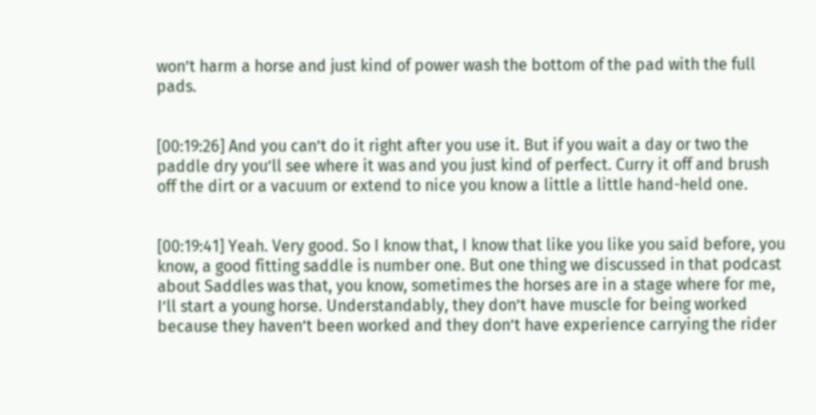won’t harm a horse and just kind of power wash the bottom of the pad with the full pads.


[00:19:26] And you can’t do it right after you use it. But if you wait a day or two the paddle dry you’ll see where it was and you just kind of perfect. Curry it off and brush off the dirt or a vacuum or extend to nice you know a little a little hand-held one.


[00:19:41] Yeah. Very good. So I know that, I know that like you like you said before, you know, a good fitting saddle is number one. But one thing we discussed in that podcast about Saddles was that, you know, sometimes the horses are in a stage where for me, I’ll start a young horse. Understandably, they don’t have muscle for being worked because they haven’t been worked and they don’t have experience carrying the rider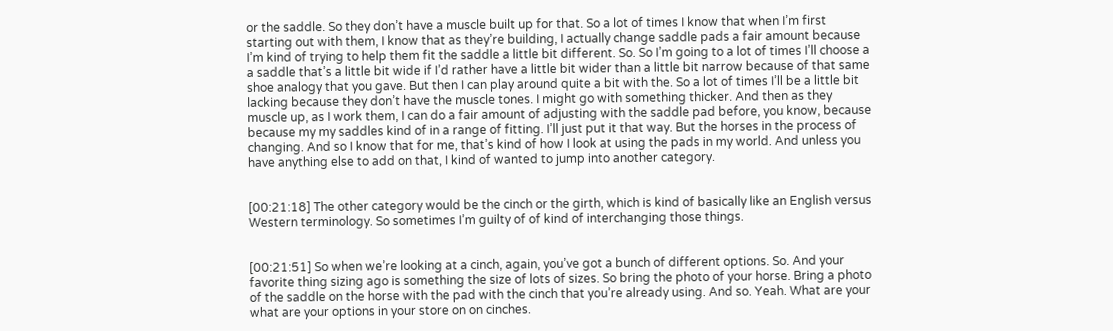or the saddle. So they don’t have a muscle built up for that. So a lot of times I know that when I’m first starting out with them, I know that as they’re building, I actually change saddle pads a fair amount because I’m kind of trying to help them fit the saddle a little bit different. So. So I’m going to a lot of times I’ll choose a a saddle that’s a little bit wide if I’d rather have a little bit wider than a little bit narrow because of that same shoe analogy that you gave. But then I can play around quite a bit with the. So a lot of times I’ll be a little bit lacking because they don’t have the muscle tones. I might go with something thicker. And then as they muscle up, as I work them, I can do a fair amount of adjusting with the saddle pad before, you know, because because my my saddles kind of in a range of fitting. I’ll just put it that way. But the horses in the process of changing. And so I know that for me, that’s kind of how I look at using the pads in my world. And unless you have anything else to add on that, I kind of wanted to jump into another category.


[00:21:18] The other category would be the cinch or the girth, which is kind of basically like an English versus Western terminology. So sometimes I’m guilty of of kind of interchanging those things.


[00:21:51] So when we’re looking at a cinch, again, you’ve got a bunch of different options. So. And your favorite thing sizing ago is something the size of lots of sizes. So bring the photo of your horse. Bring a photo of the saddle on the horse with the pad with the cinch that you’re already using. And so. Yeah. What are your what are your options in your store on on cinches.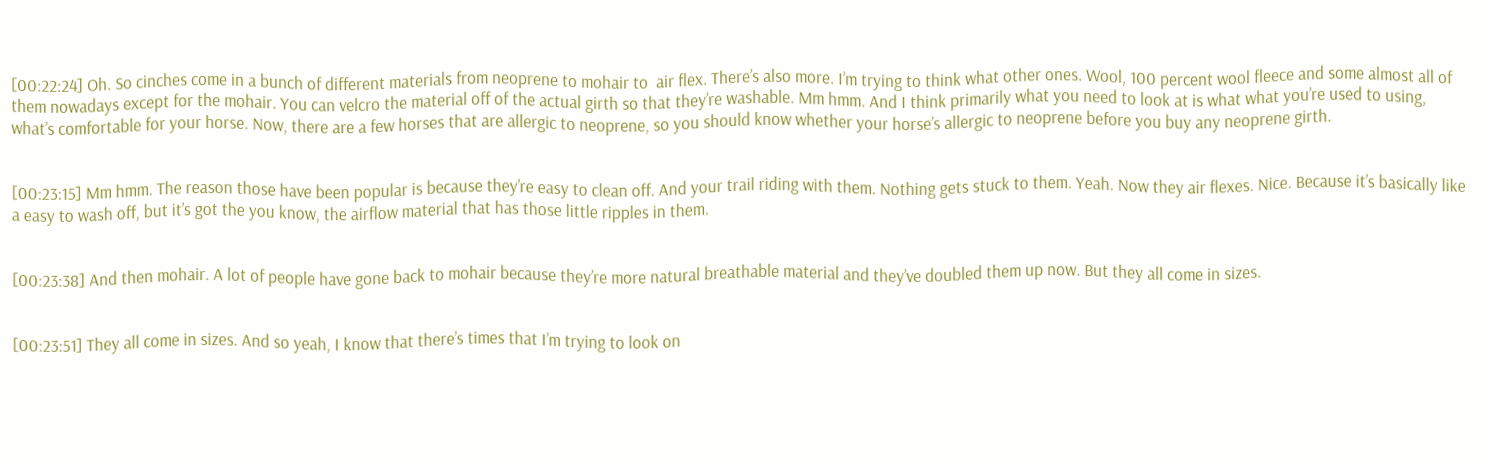[00:22:24] Oh. So cinches come in a bunch of different materials from neoprene to mohair to  air flex. There’s also more. I’m trying to think what other ones. Wool, 100 percent wool fleece and some almost all of them nowadays except for the mohair. You can velcro the material off of the actual girth so that they’re washable. Mm hmm. And I think primarily what you need to look at is what what you’re used to using, what’s comfortable for your horse. Now, there are a few horses that are allergic to neoprene, so you should know whether your horse’s allergic to neoprene before you buy any neoprene girth.


[00:23:15] Mm hmm. The reason those have been popular is because they’re easy to clean off. And your trail riding with them. Nothing gets stuck to them. Yeah. Now they air flexes. Nice. Because it’s basically like a easy to wash off, but it’s got the you know, the airflow material that has those little ripples in them.


[00:23:38] And then mohair. A lot of people have gone back to mohair because they’re more natural breathable material and they’ve doubled them up now. But they all come in sizes.


[00:23:51] They all come in sizes. And so yeah, I know that there’s times that I’m trying to look on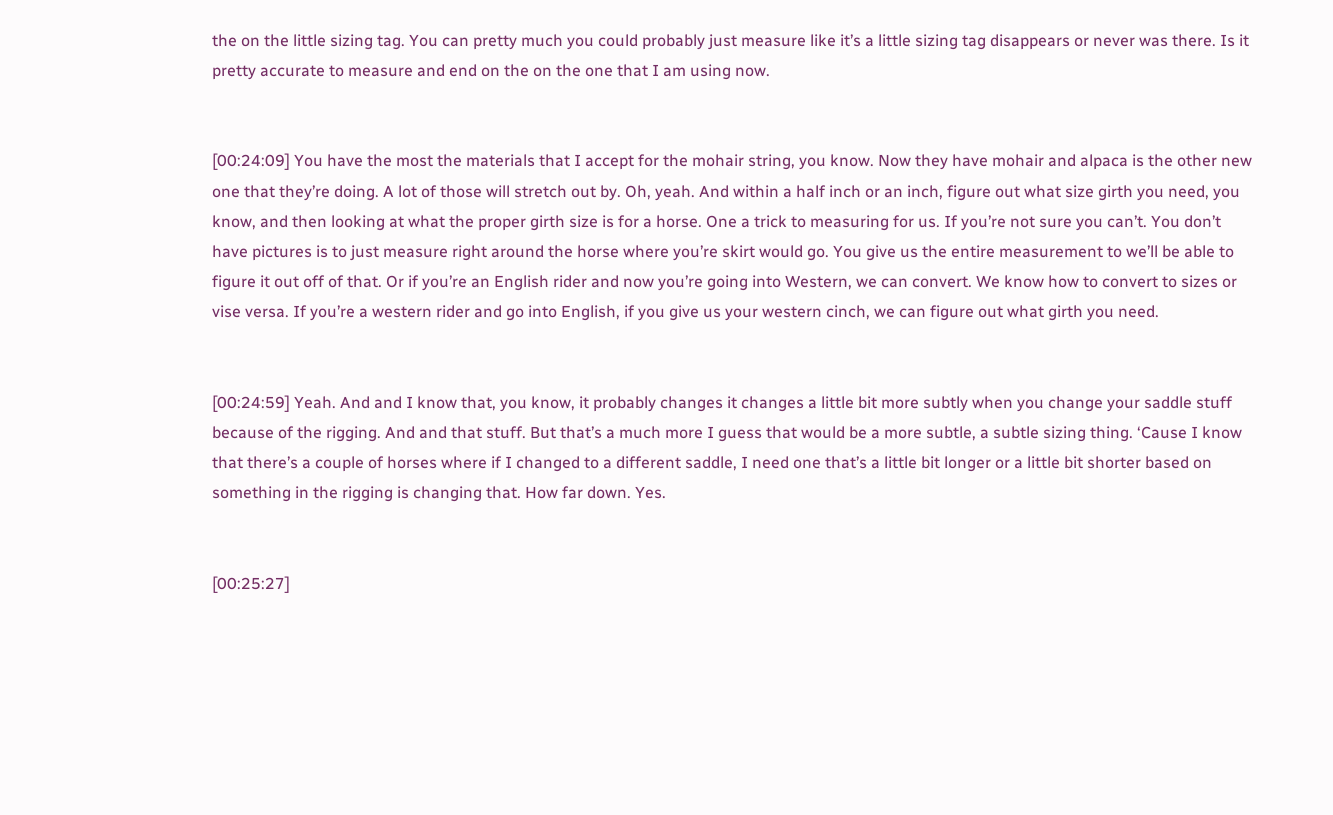the on the little sizing tag. You can pretty much you could probably just measure like it’s a little sizing tag disappears or never was there. Is it pretty accurate to measure and end on the on the one that I am using now.


[00:24:09] You have the most the materials that I accept for the mohair string, you know. Now they have mohair and alpaca is the other new one that they’re doing. A lot of those will stretch out by. Oh, yeah. And within a half inch or an inch, figure out what size girth you need, you know, and then looking at what the proper girth size is for a horse. One a trick to measuring for us. If you’re not sure you can’t. You don’t have pictures is to just measure right around the horse where you’re skirt would go. You give us the entire measurement to we’ll be able to figure it out off of that. Or if you’re an English rider and now you’re going into Western, we can convert. We know how to convert to sizes or vise versa. If you’re a western rider and go into English, if you give us your western cinch, we can figure out what girth you need.


[00:24:59] Yeah. And and I know that, you know, it probably changes it changes a little bit more subtly when you change your saddle stuff because of the rigging. And and that stuff. But that’s a much more I guess that would be a more subtle, a subtle sizing thing. ‘Cause I know that there’s a couple of horses where if I changed to a different saddle, I need one that’s a little bit longer or a little bit shorter based on something in the rigging is changing that. How far down. Yes.


[00:25:27]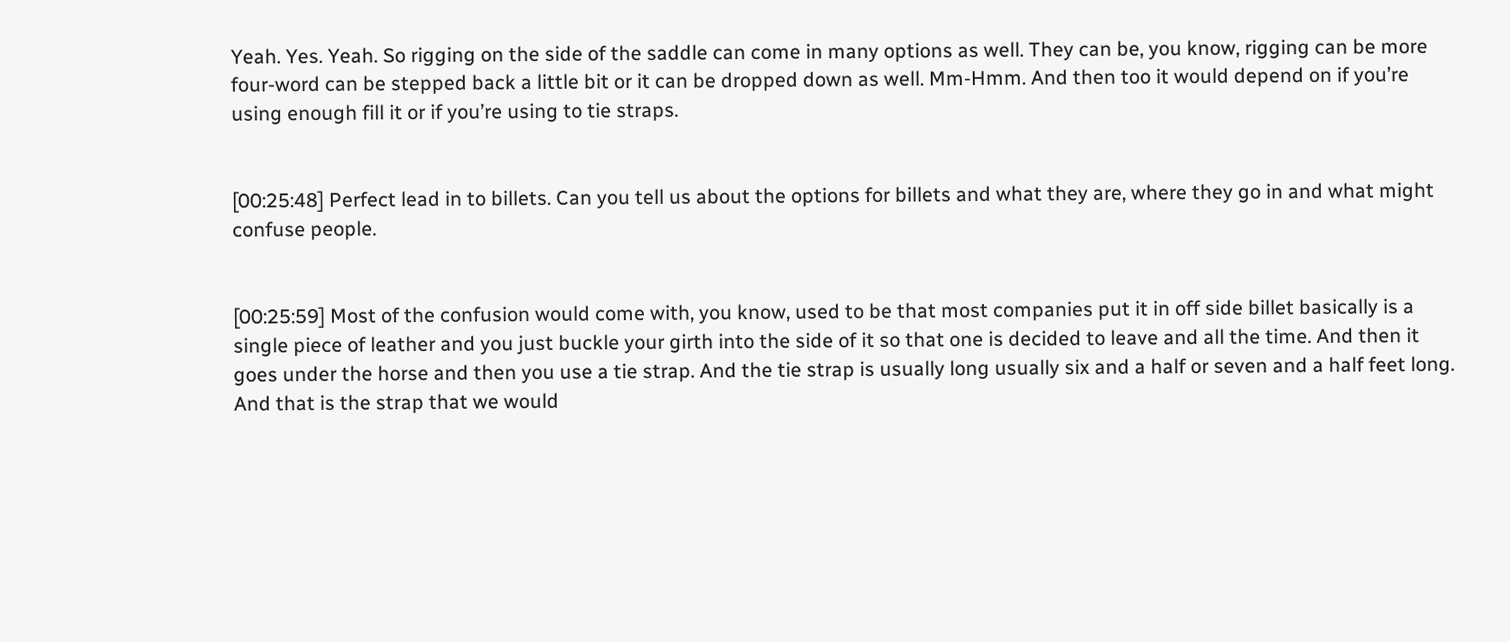Yeah. Yes. Yeah. So rigging on the side of the saddle can come in many options as well. They can be, you know, rigging can be more four-word can be stepped back a little bit or it can be dropped down as well. Mm-Hmm. And then too it would depend on if you’re using enough fill it or if you’re using to tie straps.


[00:25:48] Perfect lead in to billets. Can you tell us about the options for billets and what they are, where they go in and what might confuse people.


[00:25:59] Most of the confusion would come with, you know, used to be that most companies put it in off side billet basically is a single piece of leather and you just buckle your girth into the side of it so that one is decided to leave and all the time. And then it goes under the horse and then you use a tie strap. And the tie strap is usually long usually six and a half or seven and a half feet long. And that is the strap that we would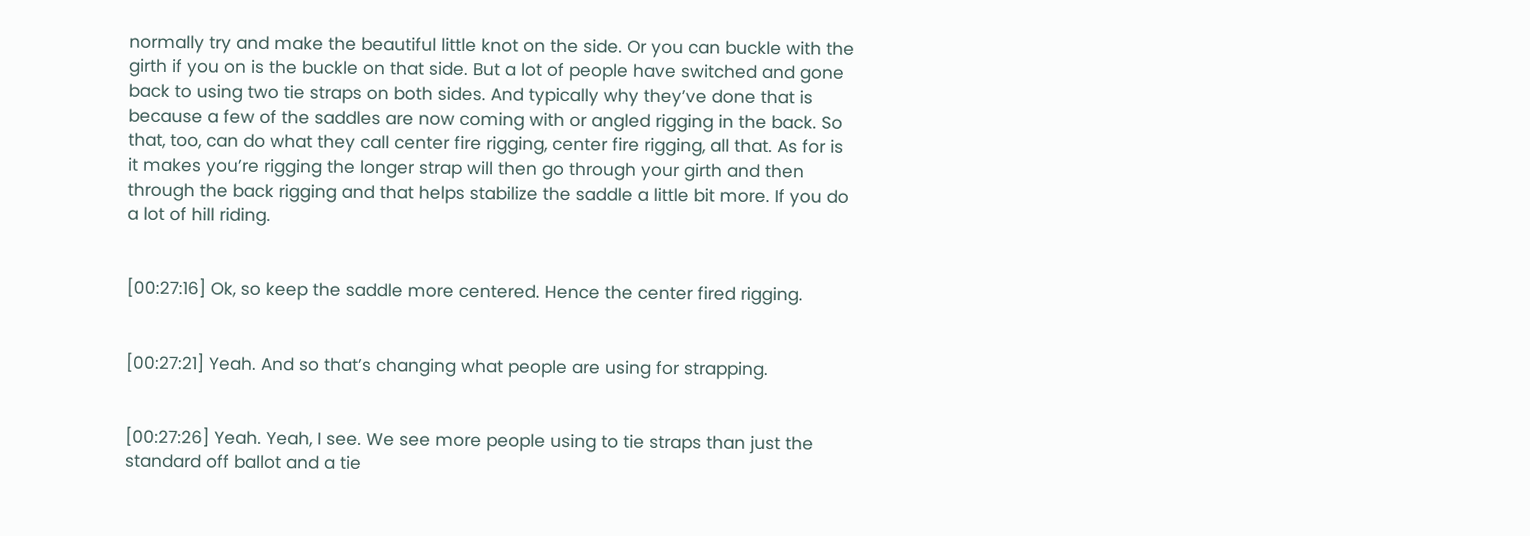normally try and make the beautiful little knot on the side. Or you can buckle with the girth if you on is the buckle on that side. But a lot of people have switched and gone back to using two tie straps on both sides. And typically why they’ve done that is because a few of the saddles are now coming with or angled rigging in the back. So that, too, can do what they call center fire rigging, center fire rigging, all that. As for is it makes you’re rigging the longer strap will then go through your girth and then through the back rigging and that helps stabilize the saddle a little bit more. If you do a lot of hill riding.


[00:27:16] Ok, so keep the saddle more centered. Hence the center fired rigging.


[00:27:21] Yeah. And so that’s changing what people are using for strapping.


[00:27:26] Yeah. Yeah, I see. We see more people using to tie straps than just the standard off ballot and a tie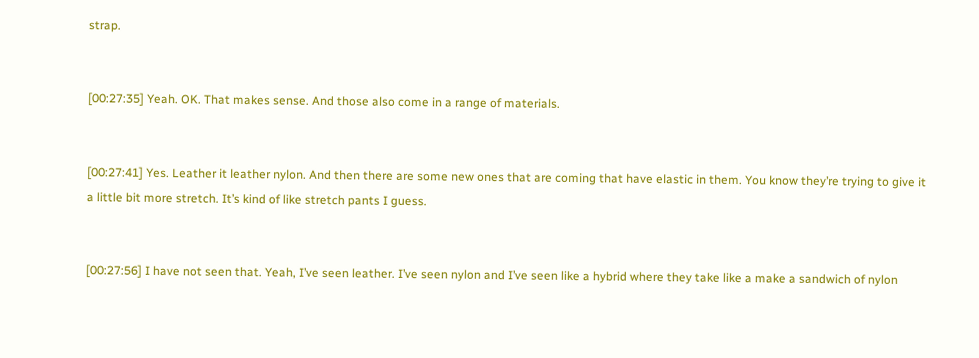strap.


[00:27:35] Yeah. OK. That makes sense. And those also come in a range of materials.


[00:27:41] Yes. Leather it leather nylon. And then there are some new ones that are coming that have elastic in them. You know they’re trying to give it a little bit more stretch. It’s kind of like stretch pants I guess.


[00:27:56] I have not seen that. Yeah, I’ve seen leather. I’ve seen nylon and I’ve seen like a hybrid where they take like a make a sandwich of nylon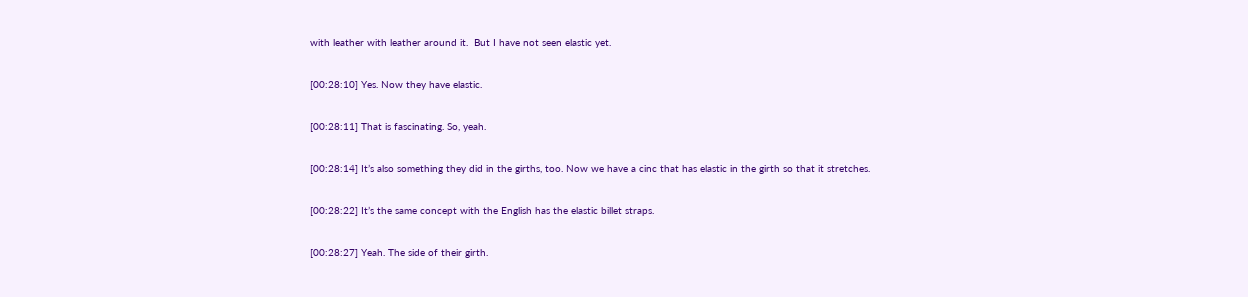with leather with leather around it.  But I have not seen elastic yet.


[00:28:10] Yes. Now they have elastic.


[00:28:11] That is fascinating. So, yeah.


[00:28:14] It’s also something they did in the girths, too. Now we have a cinc that has elastic in the girth so that it stretches.


[00:28:22] It’s the same concept with the English has the elastic billet straps.


[00:28:27] Yeah. The side of their girth.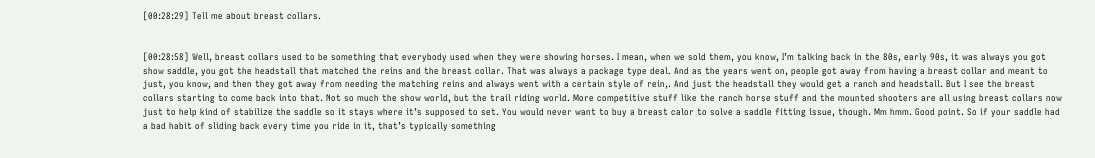[00:28:29] Tell me about breast collars.


[00:28:58] Well, breast collars used to be something that everybody used when they were showing horses. I mean, when we sold them, you know, I’m talking back in the 80s, early 90s, it was always you got show saddle, you got the headstall that matched the reins and the breast collar. That was always a package type deal. And as the years went on, people got away from having a breast collar and meant to just, you know, and then they got away from needing the matching reins and always went with a certain style of rein,. And just the headstall they would get a ranch and headstall. But I see the breast collars starting to come back into that. Not so much the show world, but the trail riding world. More competitive stuff like the ranch horse stuff and the mounted shooters are all using breast collars now just to help kind of stabilize the saddle so it stays where it’s supposed to set. You would never want to buy a breast calor to solve a saddle fitting issue, though. Mm hmm. Good point. So if your saddle had a bad habit of sliding back every time you ride in it, that’s typically something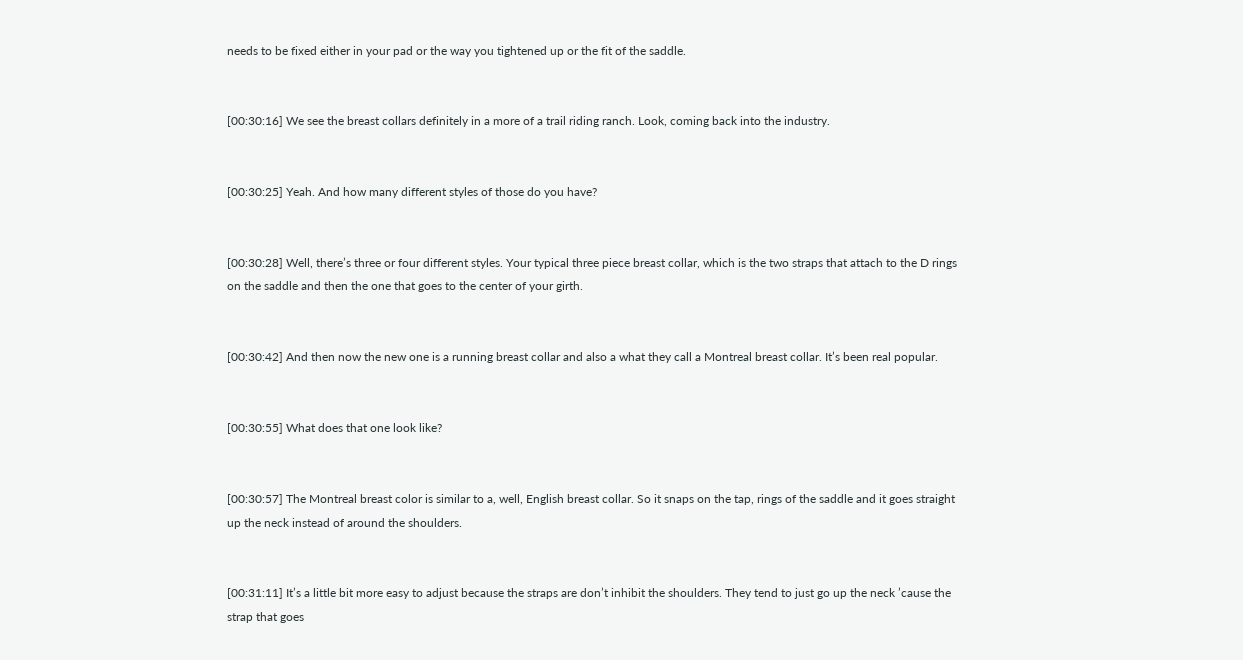needs to be fixed either in your pad or the way you tightened up or the fit of the saddle.


[00:30:16] We see the breast collars definitely in a more of a trail riding ranch. Look, coming back into the industry.


[00:30:25] Yeah. And how many different styles of those do you have?


[00:30:28] Well, there’s three or four different styles. Your typical three piece breast collar, which is the two straps that attach to the D rings on the saddle and then the one that goes to the center of your girth.


[00:30:42] And then now the new one is a running breast collar and also a what they call a Montreal breast collar. It’s been real popular.


[00:30:55] What does that one look like?


[00:30:57] The Montreal breast color is similar to a, well, English breast collar. So it snaps on the tap, rings of the saddle and it goes straight up the neck instead of around the shoulders.


[00:31:11] It’s a little bit more easy to adjust because the straps are don’t inhibit the shoulders. They tend to just go up the neck ’cause the strap that goes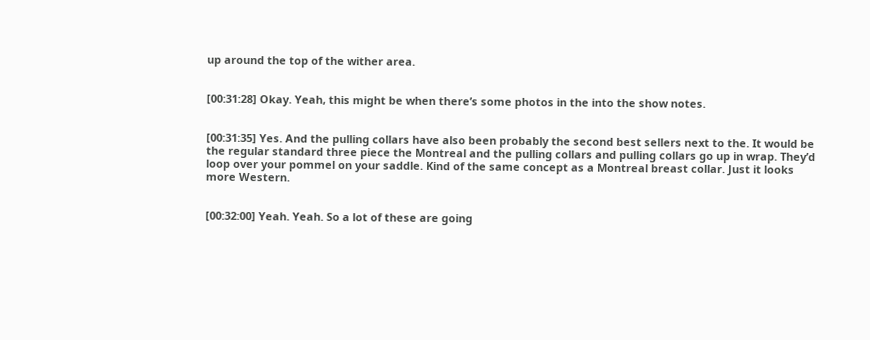up around the top of the wither area.


[00:31:28] Okay. Yeah, this might be when there’s some photos in the into the show notes.


[00:31:35] Yes. And the pulling collars have also been probably the second best sellers next to the. It would be the regular standard three piece the Montreal and the pulling collars and pulling collars go up in wrap. They’d loop over your pommel on your saddle. Kind of the same concept as a Montreal breast collar. Just it looks more Western.


[00:32:00] Yeah. Yeah. So a lot of these are going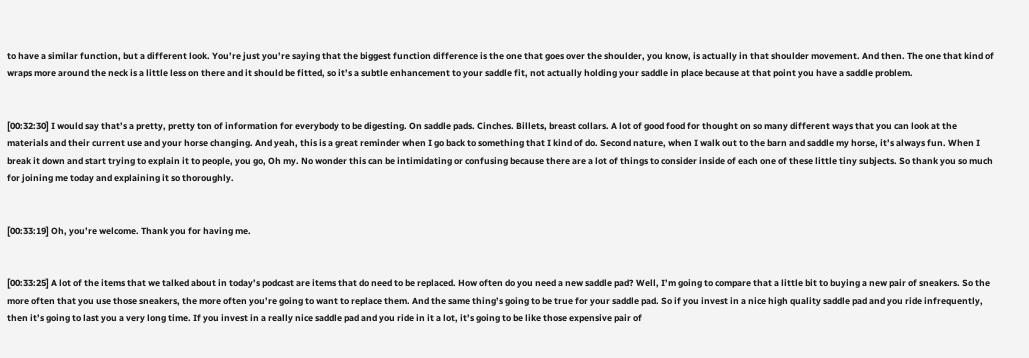to have a similar function, but a different look. You’re just you’re saying that the biggest function difference is the one that goes over the shoulder, you know, is actually in that shoulder movement. And then. The one that kind of wraps more around the neck is a little less on there and it should be fitted, so it’s a subtle enhancement to your saddle fit, not actually holding your saddle in place because at that point you have a saddle problem.


[00:32:30] I would say that’s a pretty, pretty ton of information for everybody to be digesting. On saddle pads. Cinches. Billets, breast collars. A lot of good food for thought on so many different ways that you can look at the materials and their current use and your horse changing. And yeah, this is a great reminder when I go back to something that I kind of do. Second nature, when I walk out to the barn and saddle my horse, it’s always fun. When I break it down and start trying to explain it to people, you go, Oh my. No wonder this can be intimidating or confusing because there are a lot of things to consider inside of each one of these little tiny subjects. So thank you so much for joining me today and explaining it so thoroughly.


[00:33:19] Oh, you’re welcome. Thank you for having me.


[00:33:25] A lot of the items that we talked about in today’s podcast are items that do need to be replaced. How often do you need a new saddle pad? Well, I’m going to compare that a little bit to buying a new pair of sneakers. So the more often that you use those sneakers, the more often you’re going to want to replace them. And the same thing’s going to be true for your saddle pad. So if you invest in a nice high quality saddle pad and you ride infrequently, then it’s going to last you a very long time. If you invest in a really nice saddle pad and you ride in it a lot, it’s going to be like those expensive pair of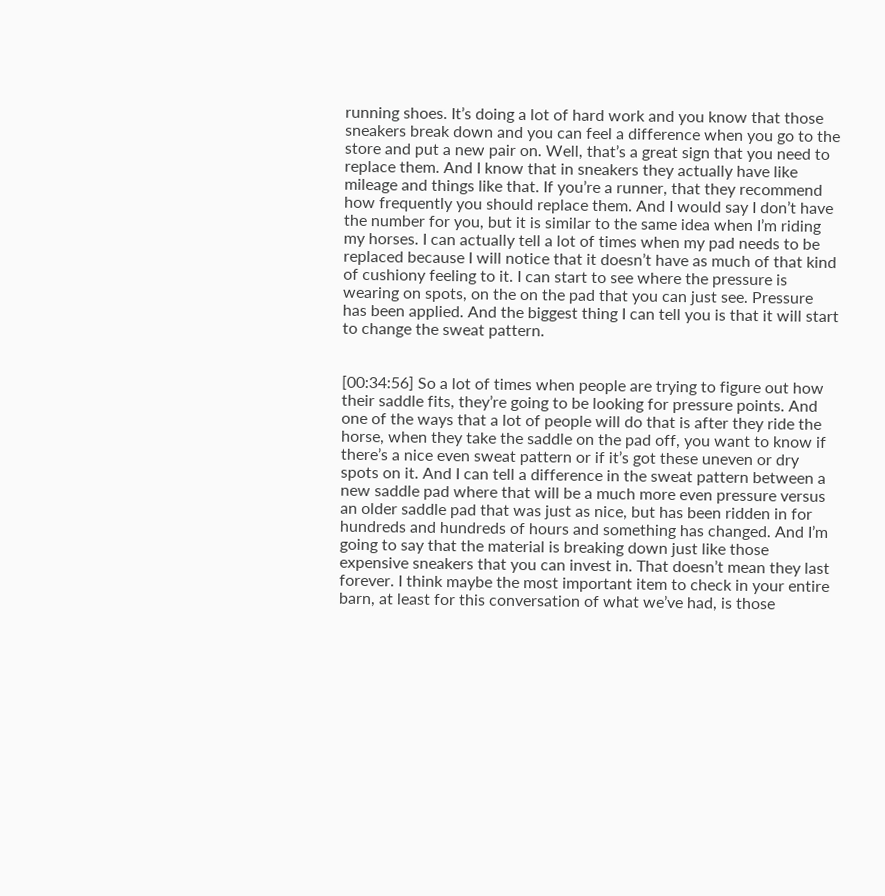running shoes. It’s doing a lot of hard work and you know that those sneakers break down and you can feel a difference when you go to the store and put a new pair on. Well, that’s a great sign that you need to replace them. And I know that in sneakers they actually have like mileage and things like that. If you’re a runner, that they recommend how frequently you should replace them. And I would say I don’t have the number for you, but it is similar to the same idea when I’m riding my horses. I can actually tell a lot of times when my pad needs to be replaced because I will notice that it doesn’t have as much of that kind of cushiony feeling to it. I can start to see where the pressure is wearing on spots, on the on the pad that you can just see. Pressure has been applied. And the biggest thing I can tell you is that it will start to change the sweat pattern.


[00:34:56] So a lot of times when people are trying to figure out how their saddle fits, they’re going to be looking for pressure points. And one of the ways that a lot of people will do that is after they ride the horse, when they take the saddle on the pad off, you want to know if there’s a nice even sweat pattern or if it’s got these uneven or dry spots on it. And I can tell a difference in the sweat pattern between a new saddle pad where that will be a much more even pressure versus an older saddle pad that was just as nice, but has been ridden in for hundreds and hundreds of hours and something has changed. And I’m going to say that the material is breaking down just like those expensive sneakers that you can invest in. That doesn’t mean they last forever. I think maybe the most important item to check in your entire barn, at least for this conversation of what we’ve had, is those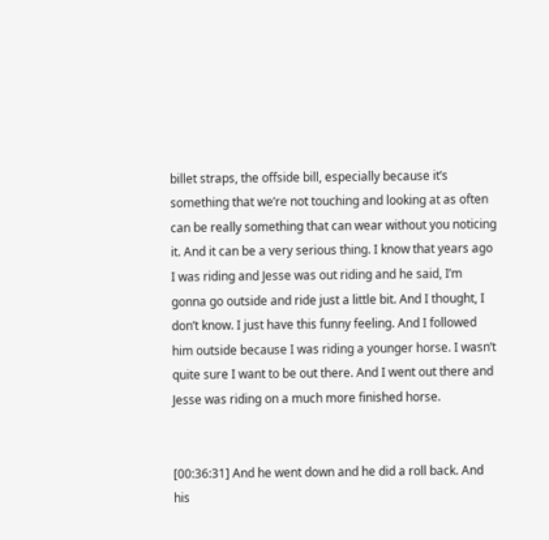billet straps, the offside bill, especially because it’s something that we’re not touching and looking at as often can be really something that can wear without you noticing it. And it can be a very serious thing. I know that years ago I was riding and Jesse was out riding and he said, I’m gonna go outside and ride just a little bit. And I thought, I don’t know. I just have this funny feeling. And I followed him outside because I was riding a younger horse. I wasn’t quite sure I want to be out there. And I went out there and Jesse was riding on a much more finished horse.


[00:36:31] And he went down and he did a roll back. And his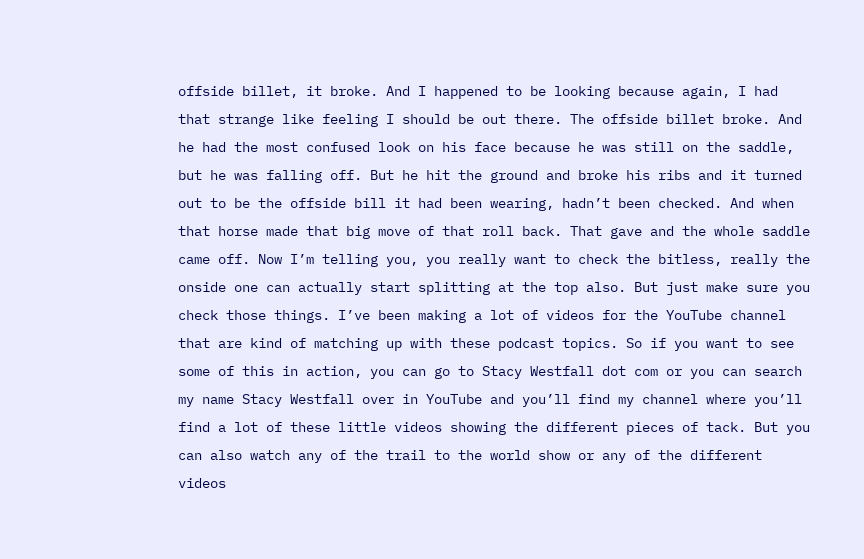offside billet, it broke. And I happened to be looking because again, I had that strange like feeling I should be out there. The offside billet broke. And he had the most confused look on his face because he was still on the saddle, but he was falling off. But he hit the ground and broke his ribs and it turned out to be the offside bill it had been wearing, hadn’t been checked. And when that horse made that big move of that roll back. That gave and the whole saddle came off. Now I’m telling you, you really want to check the bitless, really the onside one can actually start splitting at the top also. But just make sure you check those things. I’ve been making a lot of videos for the YouTube channel that are kind of matching up with these podcast topics. So if you want to see some of this in action, you can go to Stacy Westfall dot com or you can search my name Stacy Westfall over in YouTube and you’ll find my channel where you’ll find a lot of these little videos showing the different pieces of tack. But you can also watch any of the trail to the world show or any of the different videos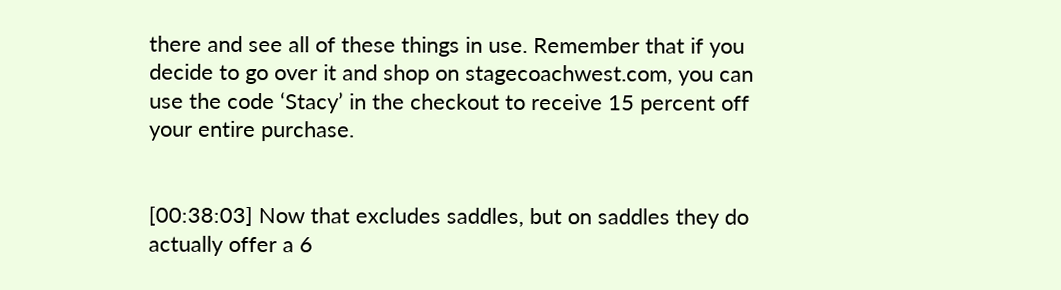there and see all of these things in use. Remember that if you decide to go over it and shop on stagecoachwest.com, you can use the code ‘Stacy’ in the checkout to receive 15 percent off your entire purchase.


[00:38:03] Now that excludes saddles, but on saddles they do actually offer a 6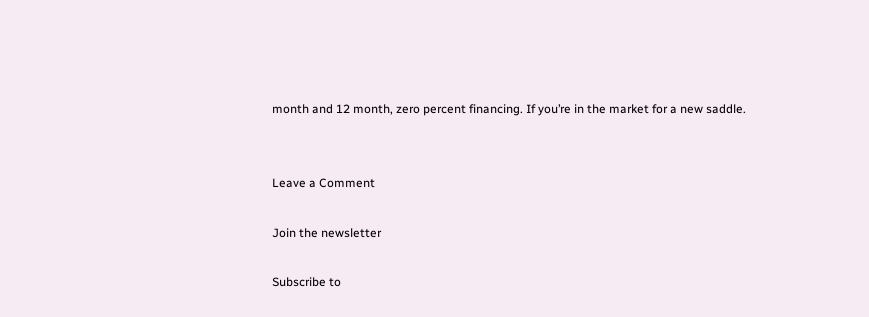month and 12 month, zero percent financing. If you’re in the market for a new saddle.


Leave a Comment

Join the newsletter

Subscribe to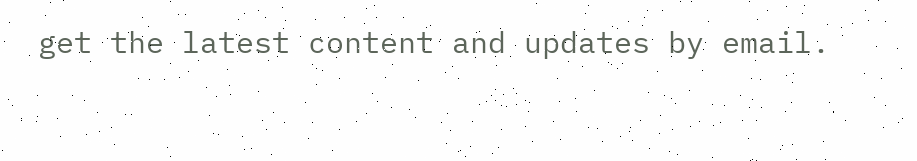get the latest content and updates by email.